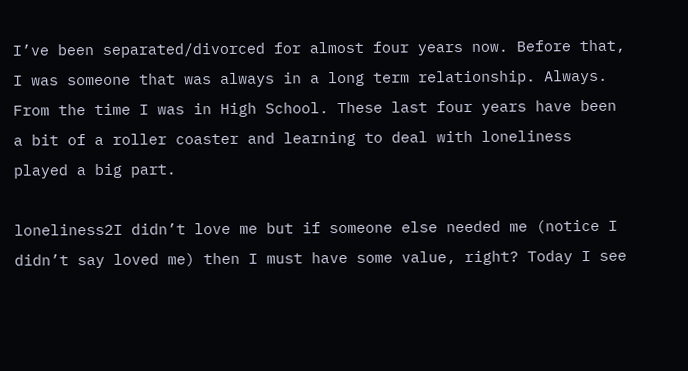I’ve been separated/divorced for almost four years now. Before that, I was someone that was always in a long term relationship. Always. From the time I was in High School. These last four years have been a bit of a roller coaster and learning to deal with loneliness played a big part.

loneliness2I didn’t love me but if someone else needed me (notice I didn’t say loved me) then I must have some value, right? Today I see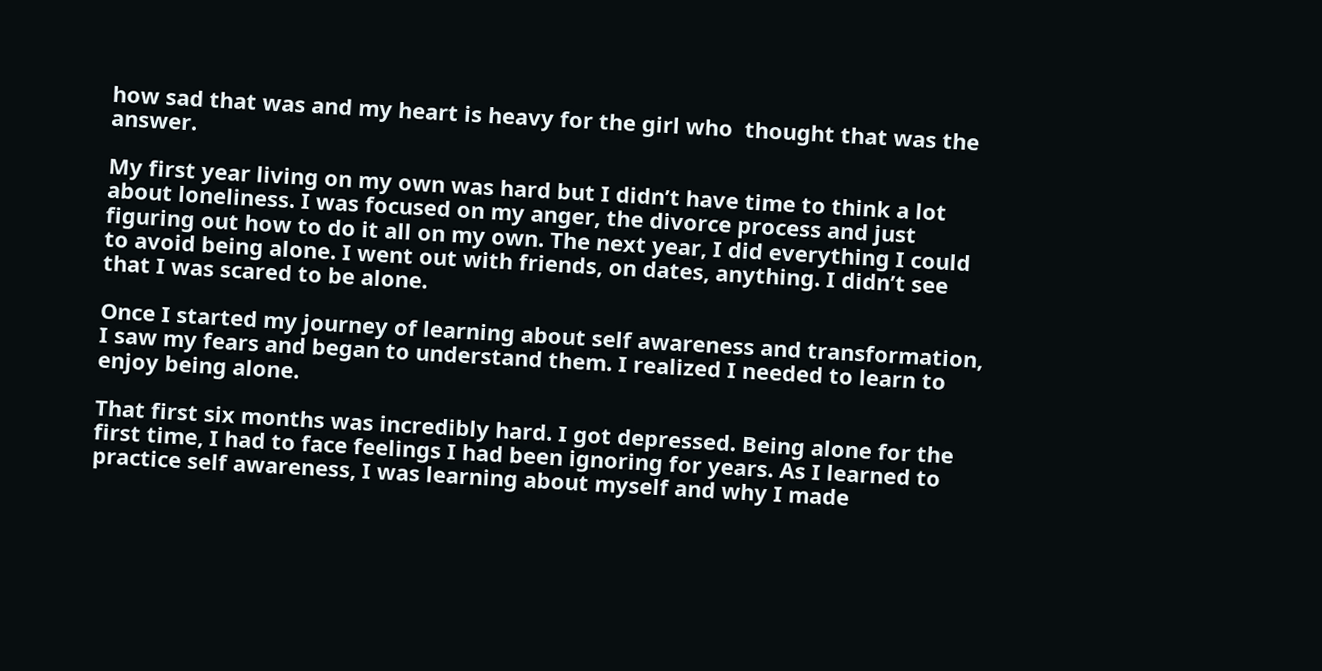how sad that was and my heart is heavy for the girl who  thought that was the answer.

My first year living on my own was hard but I didn’t have time to think a lot about loneliness. I was focused on my anger, the divorce process and just figuring out how to do it all on my own. The next year, I did everything I could to avoid being alone. I went out with friends, on dates, anything. I didn’t see that I was scared to be alone.

Once I started my journey of learning about self awareness and transformation, I saw my fears and began to understand them. I realized I needed to learn to enjoy being alone.

That first six months was incredibly hard. I got depressed. Being alone for the first time, I had to face feelings I had been ignoring for years. As I learned to practice self awareness, I was learning about myself and why I made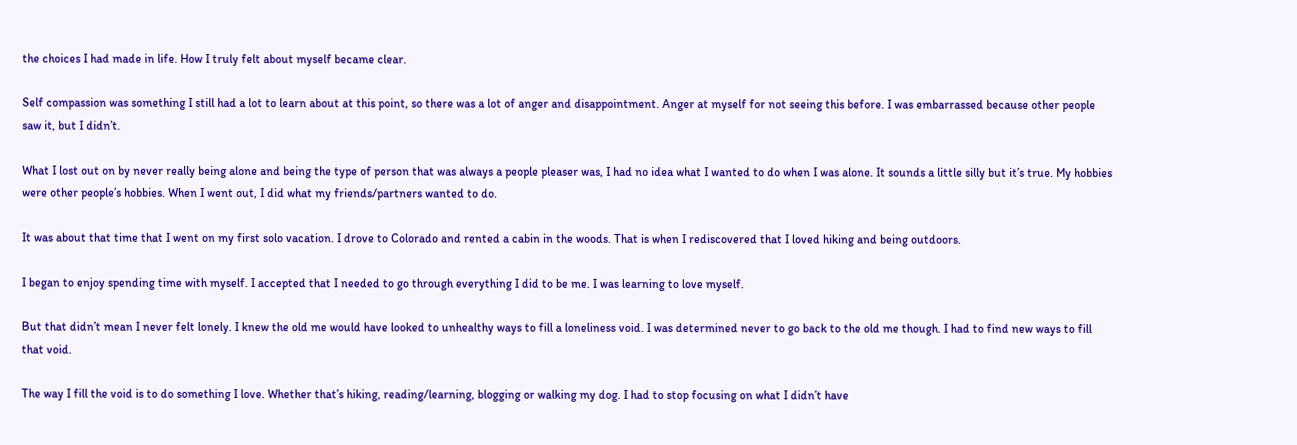the choices I had made in life. How I truly felt about myself became clear.

Self compassion was something I still had a lot to learn about at this point, so there was a lot of anger and disappointment. Anger at myself for not seeing this before. I was embarrassed because other people saw it, but I didn’t.

What I lost out on by never really being alone and being the type of person that was always a people pleaser was, I had no idea what I wanted to do when I was alone. It sounds a little silly but it’s true. My hobbies were other people’s hobbies. When I went out, I did what my friends/partners wanted to do.

It was about that time that I went on my first solo vacation. I drove to Colorado and rented a cabin in the woods. That is when I rediscovered that I loved hiking and being outdoors.

I began to enjoy spending time with myself. I accepted that I needed to go through everything I did to be me. I was learning to love myself.

But that didn’t mean I never felt lonely. I knew the old me would have looked to unhealthy ways to fill a loneliness void. I was determined never to go back to the old me though. I had to find new ways to fill that void.

The way I fill the void is to do something I love. Whether that’s hiking, reading/learning, blogging or walking my dog. I had to stop focusing on what I didn’t have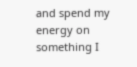and spend my energy on something I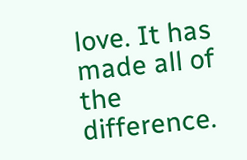love. It has made all of the difference.